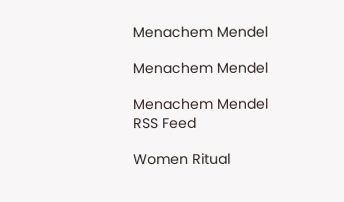Menachem Mendel

Menachem Mendel

Menachem Mendel RSS Feed

Women Ritual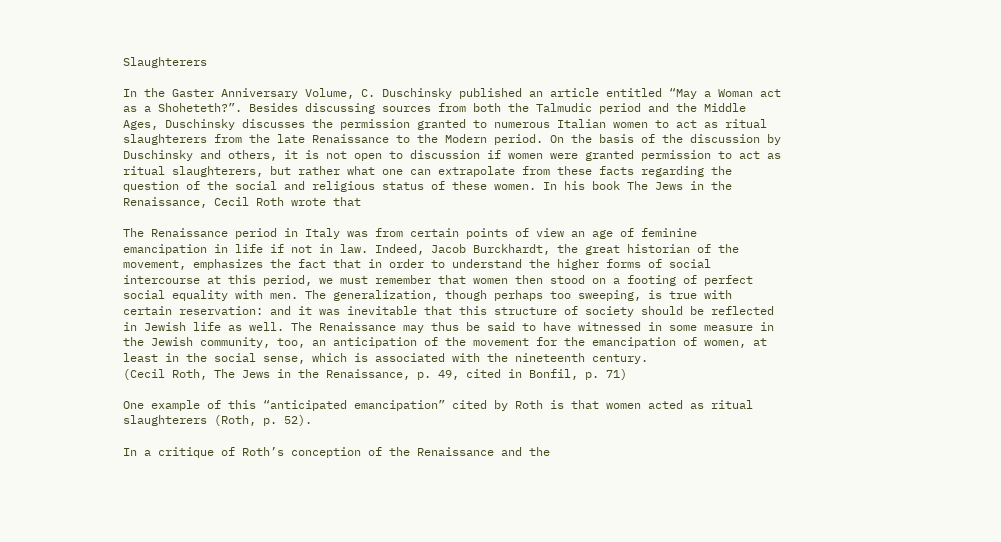Slaughterers

In the Gaster Anniversary Volume, C. Duschinsky published an article entitled “May a Woman act as a Shoheteth?”. Besides discussing sources from both the Talmudic period and the Middle Ages, Duschinsky discusses the permission granted to numerous Italian women to act as ritual slaughterers from the late Renaissance to the Modern period. On the basis of the discussion by Duschinsky and others, it is not open to discussion if women were granted permission to act as ritual slaughterers, but rather what one can extrapolate from these facts regarding the question of the social and religious status of these women. In his book The Jews in the Renaissance, Cecil Roth wrote that

The Renaissance period in Italy was from certain points of view an age of feminine emancipation in life if not in law. Indeed, Jacob Burckhardt, the great historian of the movement, emphasizes the fact that in order to understand the higher forms of social intercourse at this period, we must remember that women then stood on a footing of perfect social equality with men. The generalization, though perhaps too sweeping, is true with certain reservation: and it was inevitable that this structure of society should be reflected in Jewish life as well. The Renaissance may thus be said to have witnessed in some measure in the Jewish community, too, an anticipation of the movement for the emancipation of women, at least in the social sense, which is associated with the nineteenth century.
(Cecil Roth, The Jews in the Renaissance, p. 49, cited in Bonfil, p. 71)

One example of this “anticipated emancipation” cited by Roth is that women acted as ritual slaughterers (Roth, p. 52).

In a critique of Roth’s conception of the Renaissance and the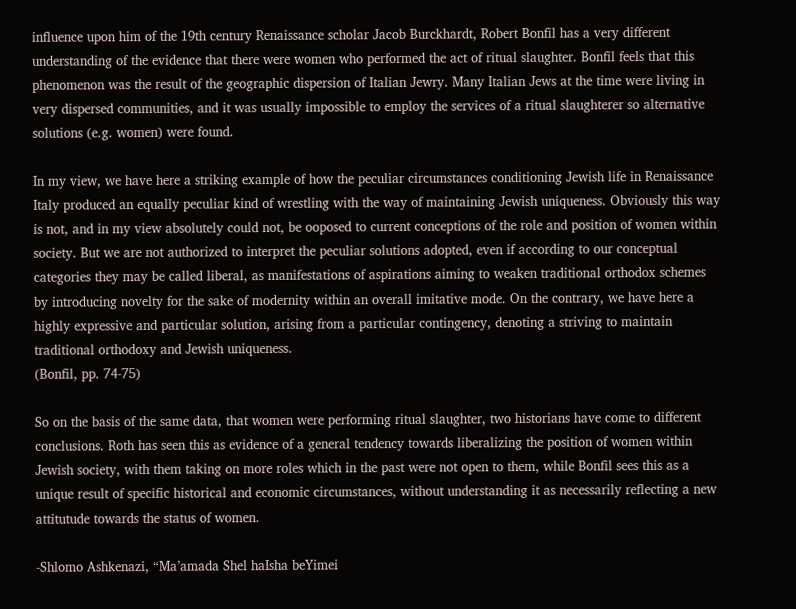influence upon him of the 19th century Renaissance scholar Jacob Burckhardt, Robert Bonfil has a very different understanding of the evidence that there were women who performed the act of ritual slaughter. Bonfil feels that this phenomenon was the result of the geographic dispersion of Italian Jewry. Many Italian Jews at the time were living in very dispersed communities, and it was usually impossible to employ the services of a ritual slaughterer so alternative solutions (e.g. women) were found.

In my view, we have here a striking example of how the peculiar circumstances conditioning Jewish life in Renaissance Italy produced an equally peculiar kind of wrestling with the way of maintaining Jewish uniqueness. Obviously this way is not, and in my view absolutely could not, be ooposed to current conceptions of the role and position of women within society. But we are not authorized to interpret the peculiar solutions adopted, even if according to our conceptual categories they may be called liberal, as manifestations of aspirations aiming to weaken traditional orthodox schemes by introducing novelty for the sake of modernity within an overall imitative mode. On the contrary, we have here a highly expressive and particular solution, arising from a particular contingency, denoting a striving to maintain traditional orthodoxy and Jewish uniqueness.
(Bonfil, pp. 74-75)

So on the basis of the same data, that women were performing ritual slaughter, two historians have come to different conclusions. Roth has seen this as evidence of a general tendency towards liberalizing the position of women within Jewish society, with them taking on more roles which in the past were not open to them, while Bonfil sees this as a unique result of specific historical and economic circumstances, without understanding it as necessarily reflecting a new attitutude towards the status of women.

-Shlomo Ashkenazi, “Ma’amada Shel haIsha beYimei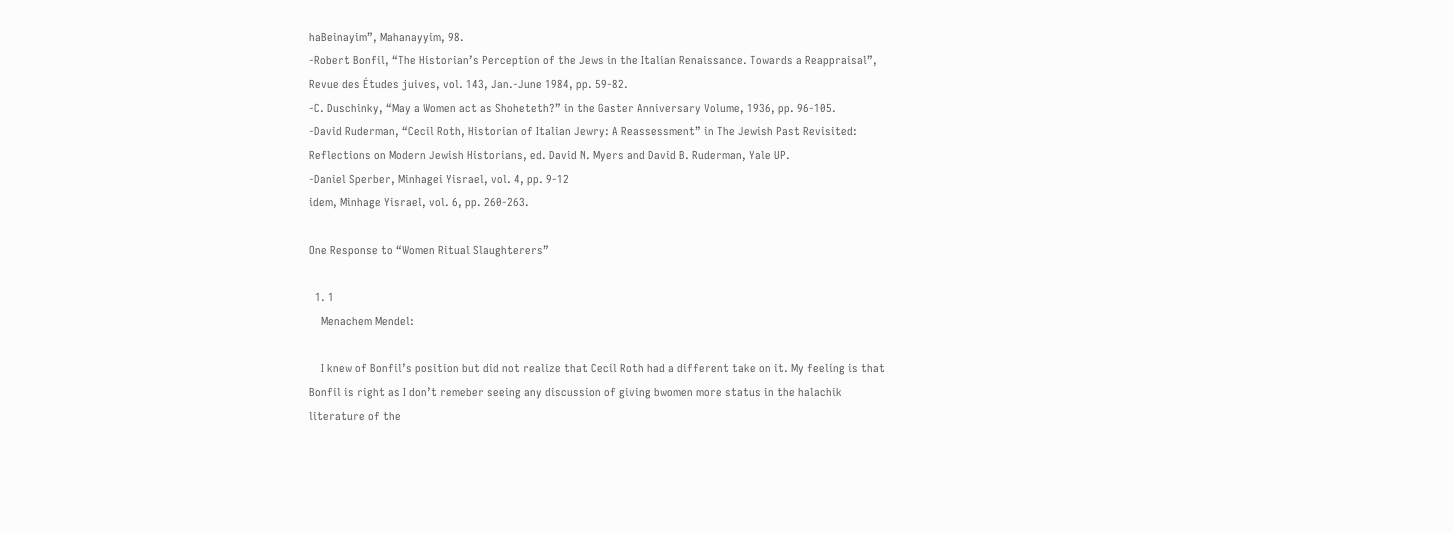haBeinayim”, Mahanayyim, 98.
-Robert Bonfil, “The Historian’s Perception of the Jews in the Italian Renaissance. Towards a Reappraisal”, Revue des Études juives, vol. 143, Jan.-June 1984, pp. 59-82.
-C. Duschinky, “May a Women act as Shoheteth?” in the Gaster Anniversary Volume, 1936, pp. 96-105.
-David Ruderman, “Cecil Roth, Historian of Italian Jewry: A Reassessment” in The Jewish Past Revisited: Reflections on Modern Jewish Historians, ed. David N. Myers and David B. Ruderman, Yale UP.
-Daniel Sperber, Minhagei Yisrael, vol. 4, pp. 9-12
idem, Minhage Yisrael, vol. 6, pp. 260-263.

One Response to “Women Ritual Slaughterers”

  1. 1
    Menachem Mendel:

    I knew of Bonfil’s position but did not realize that Cecil Roth had a different take on it. My feeling is that Bonfil is right as I don’t remeber seeing any discussion of giving bwomen more status in the halachik literature of the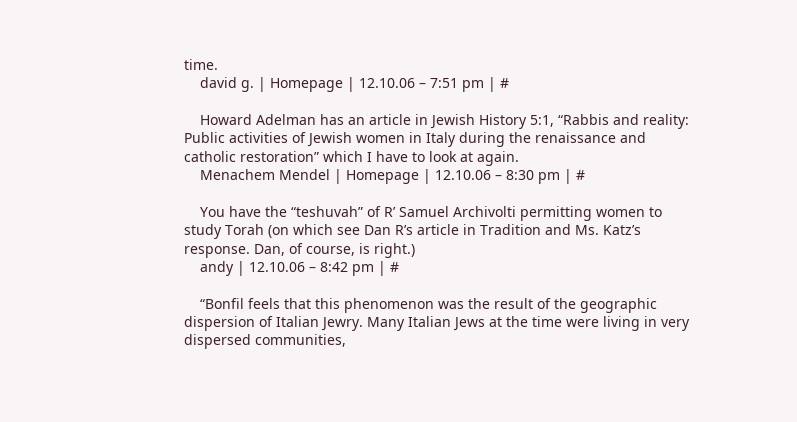time.
    david g. | Homepage | 12.10.06 – 7:51 pm | #

    Howard Adelman has an article in Jewish History 5:1, “Rabbis and reality: Public activities of Jewish women in Italy during the renaissance and catholic restoration” which I have to look at again.
    Menachem Mendel | Homepage | 12.10.06 – 8:30 pm | #

    You have the “teshuvah” of R’ Samuel Archivolti permitting women to study Torah (on which see Dan R’s article in Tradition and Ms. Katz’s response. Dan, of course, is right.)
    andy | 12.10.06 – 8:42 pm | #

    “Bonfil feels that this phenomenon was the result of the geographic dispersion of Italian Jewry. Many Italian Jews at the time were living in very dispersed communities,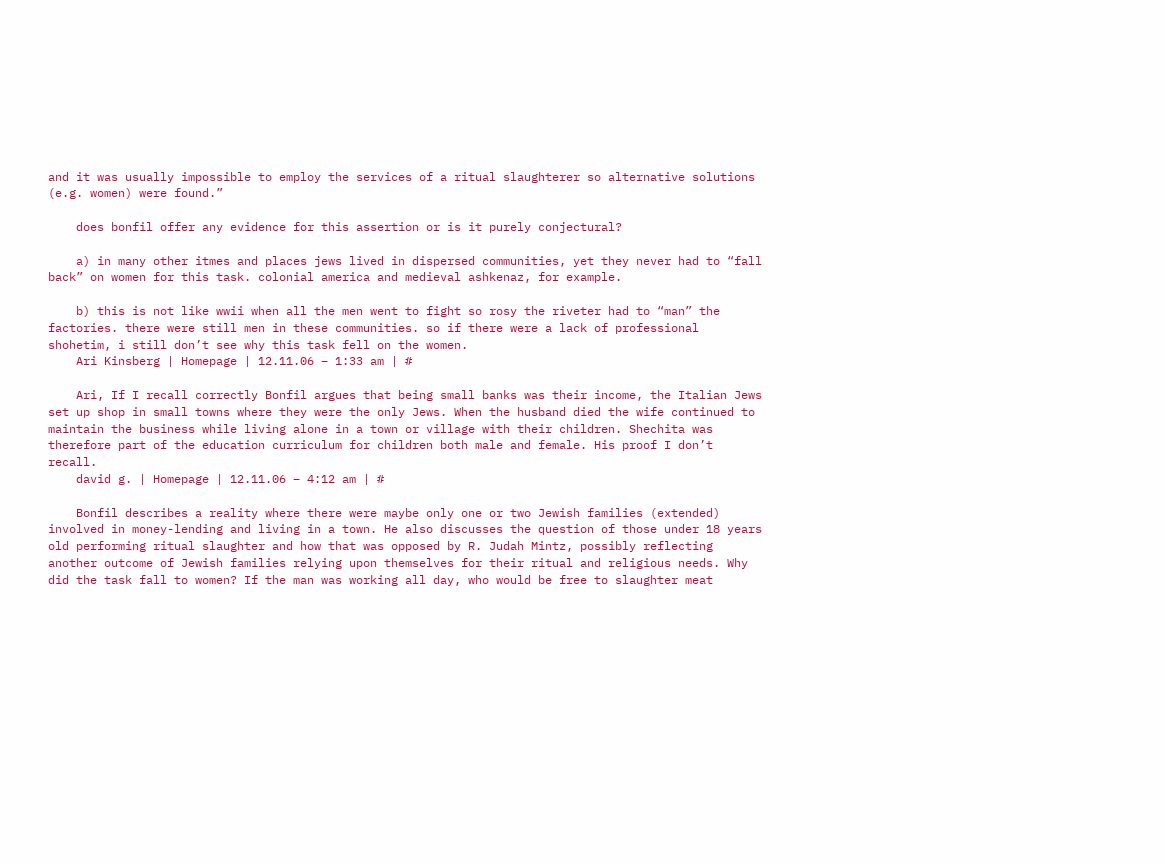and it was usually impossible to employ the services of a ritual slaughterer so alternative solutions (e.g. women) were found.”

    does bonfil offer any evidence for this assertion or is it purely conjectural?

    a) in many other itmes and places jews lived in dispersed communities, yet they never had to “fall back” on women for this task. colonial america and medieval ashkenaz, for example.

    b) this is not like wwii when all the men went to fight so rosy the riveter had to “man” the factories. there were still men in these communities. so if there were a lack of professional shohetim, i still don’t see why this task fell on the women.
    Ari Kinsberg | Homepage | 12.11.06 – 1:33 am | #

    Ari, If I recall correctly Bonfil argues that being small banks was their income, the Italian Jews set up shop in small towns where they were the only Jews. When the husband died the wife continued to maintain the business while living alone in a town or village with their children. Shechita was therefore part of the education curriculum for children both male and female. His proof I don’t recall.
    david g. | Homepage | 12.11.06 – 4:12 am | #

    Bonfil describes a reality where there were maybe only one or two Jewish families (extended) involved in money-lending and living in a town. He also discusses the question of those under 18 years old performing ritual slaughter and how that was opposed by R. Judah Mintz, possibly reflecting another outcome of Jewish families relying upon themselves for their ritual and religious needs. Why did the task fall to women? If the man was working all day, who would be free to slaughter meat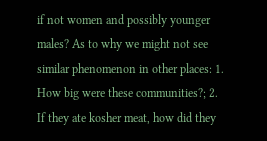if not women and possibly younger males? As to why we might not see similar phenomenon in other places: 1. How big were these communities?; 2. If they ate kosher meat, how did they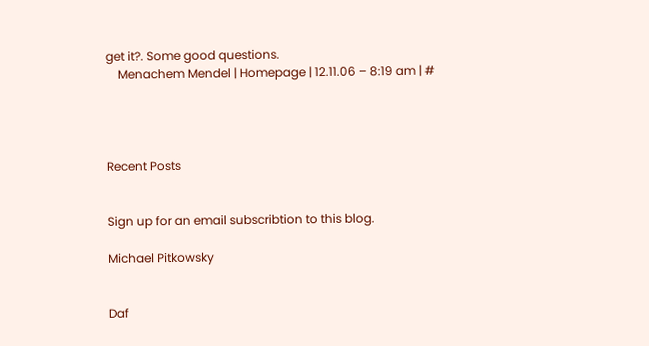get it?. Some good questions.
    Menachem Mendel | Homepage | 12.11.06 – 8:19 am | #




Recent Posts


Sign up for an email subscribtion to this blog.

Michael Pitkowsky


Daf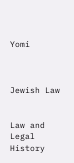Yomi



Jewish Law


Law and Legal History